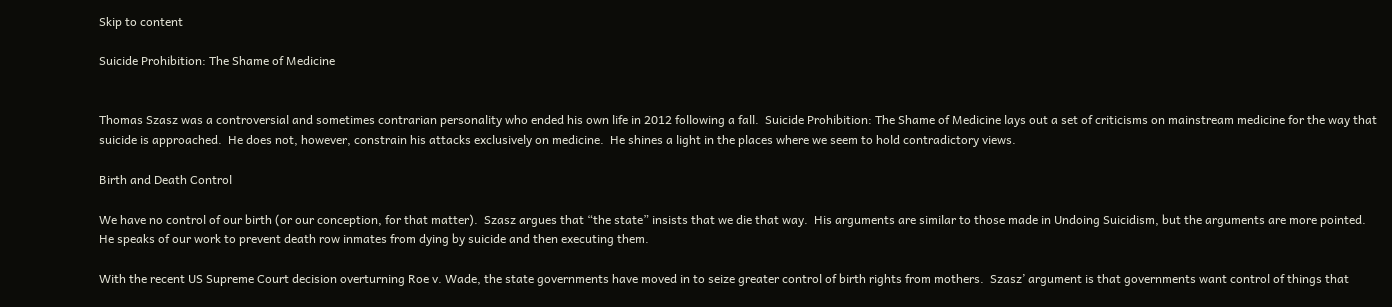Skip to content

Suicide Prohibition: The Shame of Medicine


Thomas Szasz was a controversial and sometimes contrarian personality who ended his own life in 2012 following a fall.  Suicide Prohibition: The Shame of Medicine lays out a set of criticisms on mainstream medicine for the way that suicide is approached.  He does not, however, constrain his attacks exclusively on medicine.  He shines a light in the places where we seem to hold contradictory views.

Birth and Death Control

We have no control of our birth (or our conception, for that matter).  Szasz argues that “the state” insists that we die that way.  His arguments are similar to those made in Undoing Suicidism, but the arguments are more pointed.  He speaks of our work to prevent death row inmates from dying by suicide and then executing them.

With the recent US Supreme Court decision overturning Roe v. Wade, the state governments have moved in to seize greater control of birth rights from mothers.  Szasz’ argument is that governments want control of things that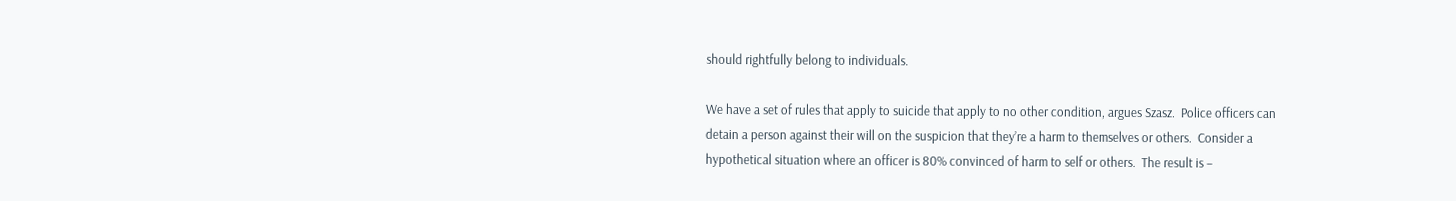should rightfully belong to individuals.

We have a set of rules that apply to suicide that apply to no other condition, argues Szasz.  Police officers can detain a person against their will on the suspicion that they’re a harm to themselves or others.  Consider a hypothetical situation where an officer is 80% convinced of harm to self or others.  The result is –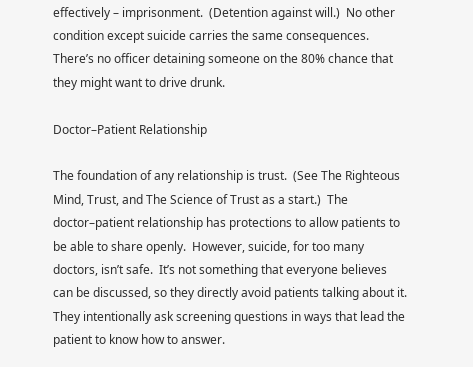effectively – imprisonment.  (Detention against will.)  No other condition except suicide carries the same consequences.  There’s no officer detaining someone on the 80% chance that they might want to drive drunk.

Doctor–Patient Relationship

The foundation of any relationship is trust.  (See The Righteous Mind, Trust, and The Science of Trust as a start.)  The doctor–patient relationship has protections to allow patients to be able to share openly.  However, suicide, for too many doctors, isn’t safe.  It’s not something that everyone believes can be discussed, so they directly avoid patients talking about it.  They intentionally ask screening questions in ways that lead the patient to know how to answer.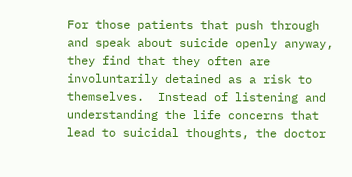For those patients that push through and speak about suicide openly anyway, they find that they often are involuntarily detained as a risk to themselves.  Instead of listening and understanding the life concerns that lead to suicidal thoughts, the doctor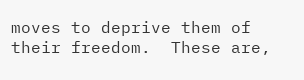moves to deprive them of their freedom.  These are,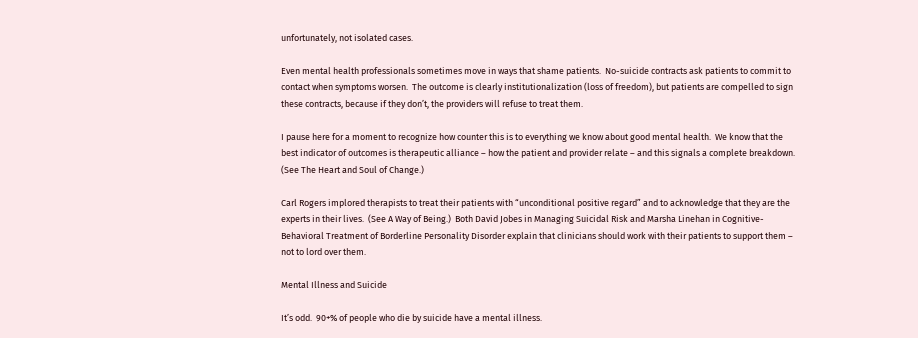unfortunately, not isolated cases.

Even mental health professionals sometimes move in ways that shame patients.  No-suicide contracts ask patients to commit to contact when symptoms worsen.  The outcome is clearly institutionalization (loss of freedom), but patients are compelled to sign these contracts, because if they don’t, the providers will refuse to treat them.

I pause here for a moment to recognize how counter this is to everything we know about good mental health.  We know that the best indicator of outcomes is therapeutic alliance – how the patient and provider relate – and this signals a complete breakdown.  (See The Heart and Soul of Change.)

Carl Rogers implored therapists to treat their patients with “unconditional positive regard” and to acknowledge that they are the experts in their lives.  (See A Way of Being.)  Both David Jobes in Managing Suicidal Risk and Marsha Linehan in Cognitive-Behavioral Treatment of Borderline Personality Disorder explain that clinicians should work with their patients to support them – not to lord over them.

Mental Illness and Suicide

It’s odd.  90+% of people who die by suicide have a mental illness.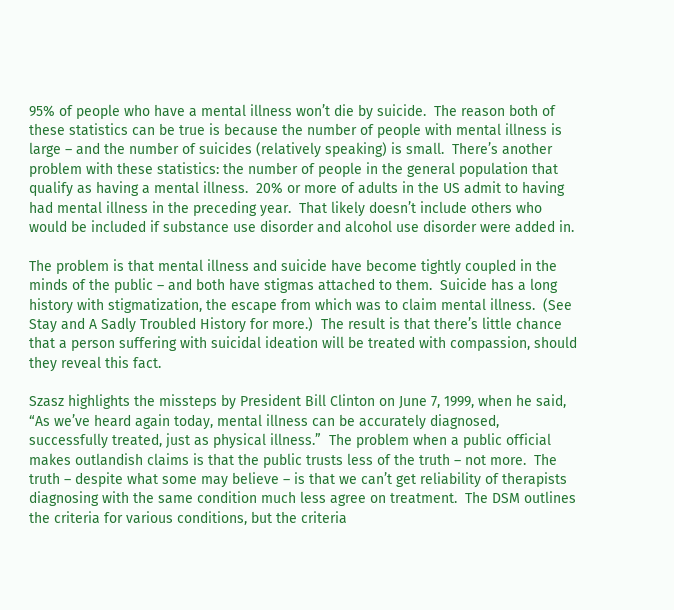95% of people who have a mental illness won’t die by suicide.  The reason both of these statistics can be true is because the number of people with mental illness is large – and the number of suicides (relatively speaking) is small.  There’s another problem with these statistics: the number of people in the general population that qualify as having a mental illness.  20% or more of adults in the US admit to having had mental illness in the preceding year.  That likely doesn’t include others who would be included if substance use disorder and alcohol use disorder were added in.

The problem is that mental illness and suicide have become tightly coupled in the minds of the public – and both have stigmas attached to them.  Suicide has a long history with stigmatization, the escape from which was to claim mental illness.  (See Stay and A Sadly Troubled History for more.)  The result is that there’s little chance that a person suffering with suicidal ideation will be treated with compassion, should they reveal this fact.

Szasz highlights the missteps by President Bill Clinton on June 7, 1999, when he said, “As we’ve heard again today, mental illness can be accurately diagnosed, successfully treated, just as physical illness.”  The problem when a public official makes outlandish claims is that the public trusts less of the truth – not more.  The truth – despite what some may believe – is that we can’t get reliability of therapists diagnosing with the same condition much less agree on treatment.  The DSM outlines the criteria for various conditions, but the criteria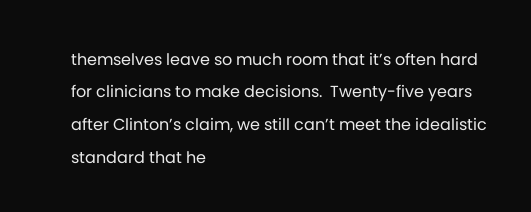themselves leave so much room that it’s often hard for clinicians to make decisions.  Twenty-five years after Clinton’s claim, we still can’t meet the idealistic standard that he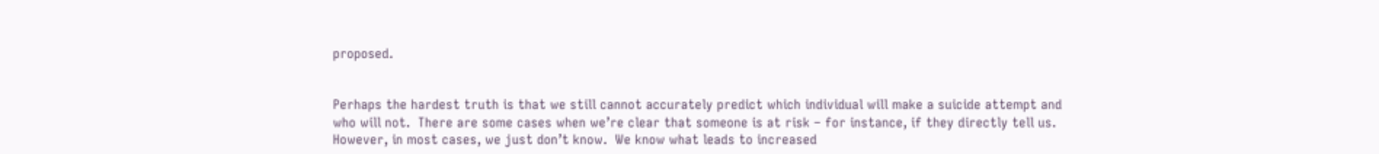proposed.


Perhaps the hardest truth is that we still cannot accurately predict which individual will make a suicide attempt and who will not.  There are some cases when we’re clear that someone is at risk – for instance, if they directly tell us.  However, in most cases, we just don’t know.  We know what leads to increased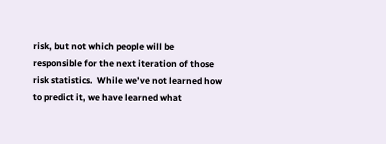risk, but not which people will be responsible for the next iteration of those risk statistics.  While we’ve not learned how to predict it, we have learned what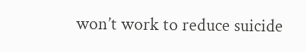won’t work to reduce suicide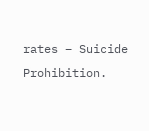rates – Suicide Prohibition.